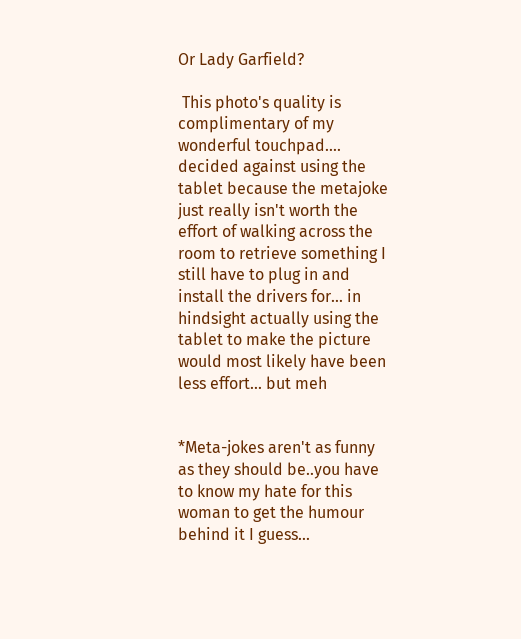Or Lady Garfield?

 This photo's quality is complimentary of my wonderful touchpad.... decided against using the tablet because the metajoke just really isn't worth the effort of walking across the room to retrieve something I still have to plug in and install the drivers for... in hindsight actually using the tablet to make the picture would most likely have been less effort... but meh


*Meta-jokes aren't as funny as they should be..you have to know my hate for this woman to get the humour behind it I guess...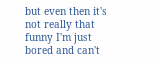but even then it's not really that funny I'm just bored and can't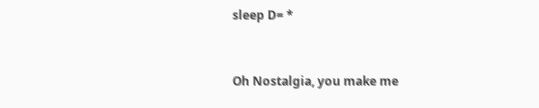sleep D= *


Oh Nostalgia, you make me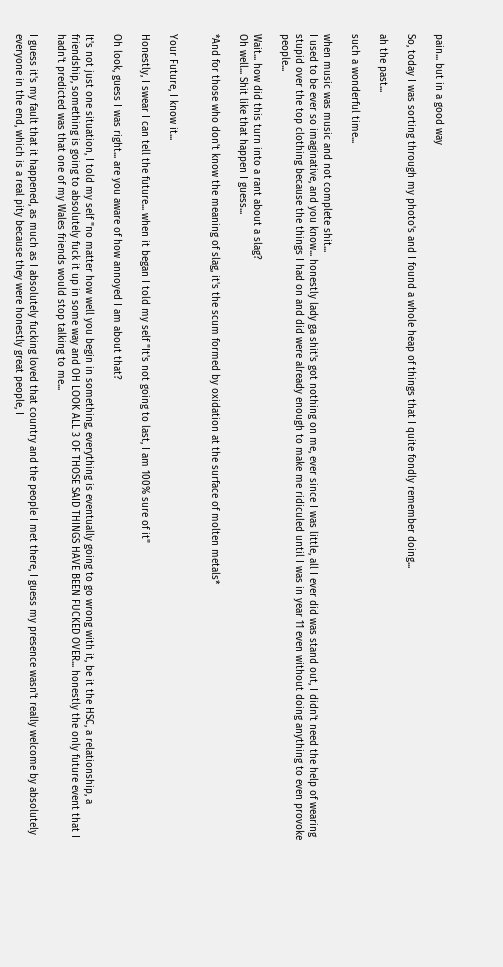pain... but in a good way

So, today I was sorting through my photo's and I found a whole heap of things that I quite fondly remember doing...

ah the past...

such a wonderful time...

when music was music and not complete shit...
I used to be ever so imaginative, and you know... honestly lady ga shit's got nothing on me, ever since I was little, all I ever did was stand out, I didn't need the help of wearing stupid over the top clothing because the things I had on and did were already enough to make me ridiculed until I was in year 11 even without doing anything to even provoke people...

Wait... how did this turn into a rant about a slag?
Oh well... Shit like that happen I guess...

*And for those who don't know the meaning of slag, it's the scum formed by oxidation at the surface of molten metals*


Your Future, I know it...

Honestly, I swear I can tell the future... when it began I told my self "It's not going to last, I am 100% sure of it"

Oh look, guess I was right... are you aware of how annoyed I am about that?

It's not just one situation, I told my self "no matter how well you begin in something, everything is eventually going to go wrong with it, be it the HSC, a relationship, a friendship, something is going to absolutely fuck it up in some way and OH LOOK ALL 3 OF THOSE SAID THINGS HAVE BEEN FUCKED OVER... honestly the only future event that I hadn't predicted was that one of my Wales friends would stop talking to me...

I guess it's my fault that it happened, as much as I absolutely fucking loved that country and the people I met there, I guess my presence wasn't really welcome by absolutely everyone in the end, which is a real pity because they were honestly great people, I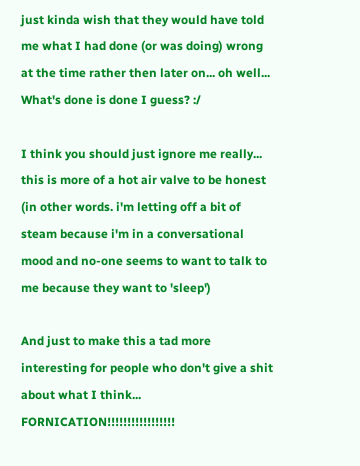just kinda wish that they would have told me what I had done (or was doing) wrong at the time rather then later on... oh well... What's done is done I guess? :/

I think you should just ignore me really... this is more of a hot air valve to be honest (in other words. i'm letting off a bit of steam because i'm in a conversational mood and no-one seems to want to talk to me because they want to 'sleep')

And just to make this a tad more interesting for people who don't give a shit about what I think... FORNICATION!!!!!!!!!!!!!!!!!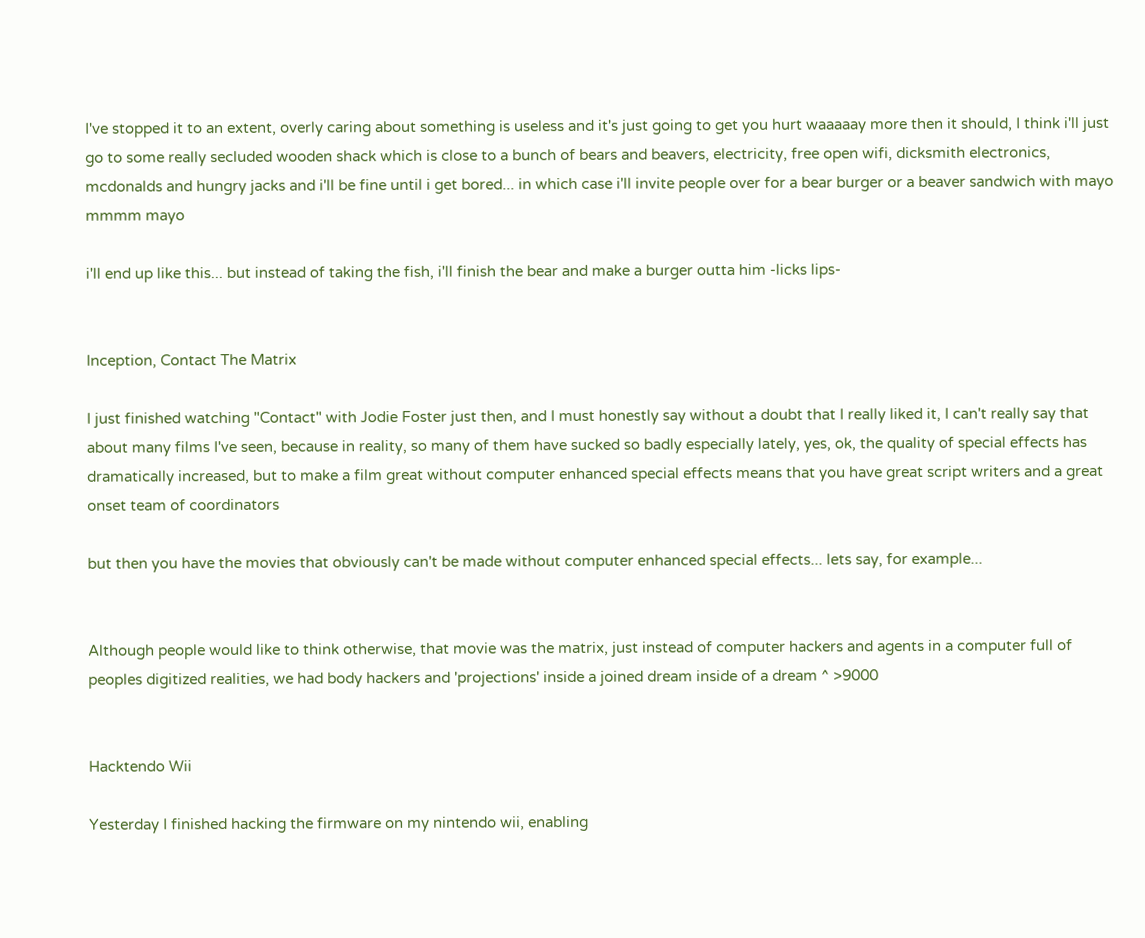I've stopped it to an extent, overly caring about something is useless and it's just going to get you hurt waaaaay more then it should, I think i'll just go to some really secluded wooden shack which is close to a bunch of bears and beavers, electricity, free open wifi, dicksmith electronics, mcdonalds and hungry jacks and i'll be fine until i get bored... in which case i'll invite people over for a bear burger or a beaver sandwich with mayo
mmmm mayo

i'll end up like this... but instead of taking the fish, i'll finish the bear and make a burger outta him -licks lips-


Inception, Contact The Matrix

I just finished watching "Contact" with Jodie Foster just then, and I must honestly say without a doubt that I really liked it, I can't really say that about many films I've seen, because in reality, so many of them have sucked so badly especially lately, yes, ok, the quality of special effects has dramatically increased, but to make a film great without computer enhanced special effects means that you have great script writers and a great onset team of coordinators

but then you have the movies that obviously can't be made without computer enhanced special effects... lets say, for example...


Although people would like to think otherwise, that movie was the matrix, just instead of computer hackers and agents in a computer full of peoples digitized realities, we had body hackers and 'projections' inside a joined dream inside of a dream ^ >9000


Hacktendo Wii

Yesterday I finished hacking the firmware on my nintendo wii, enabling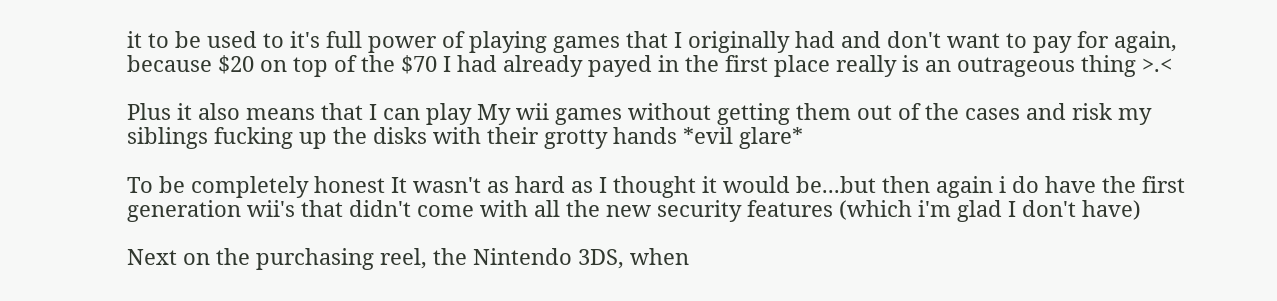it to be used to it's full power of playing games that I originally had and don't want to pay for again, because $20 on top of the $70 I had already payed in the first place really is an outrageous thing >.<

Plus it also means that I can play My wii games without getting them out of the cases and risk my siblings fucking up the disks with their grotty hands *evil glare*

To be completely honest It wasn't as hard as I thought it would be...but then again i do have the first generation wii's that didn't come with all the new security features (which i'm glad I don't have)

Next on the purchasing reel, the Nintendo 3DS, when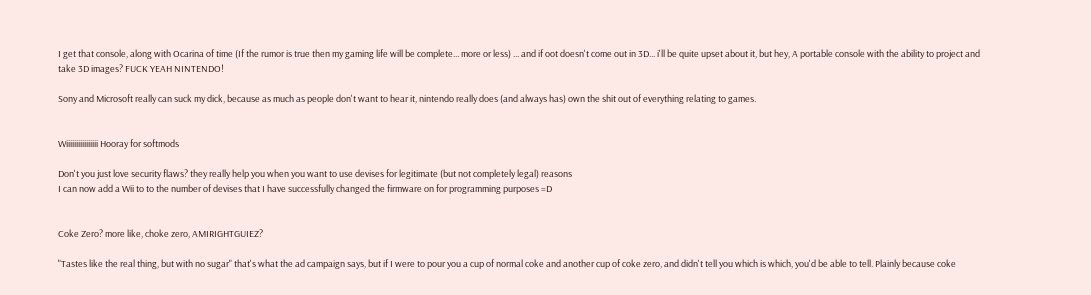I get that console, along with Ocarina of time (If the rumor is true then my gaming life will be complete... more or less) ... and if oot doesn't come out in 3D... i'll be quite upset about it, but hey, A portable console with the ability to project and take 3D images? FUCK YEAH NINTENDO!

Sony and Microsoft really can suck my dick, because as much as people don't want to hear it, nintendo really does (and always has) own the shit out of everything relating to games.


Wiiiiiiiiiiiiiiii Hooray for softmods

Don't you just love security flaws? they really help you when you want to use devises for legitimate (but not completely legal) reasons
I can now add a Wii to to the number of devises that I have successfully changed the firmware on for programming purposes =D


Coke Zero? more like, choke zero, AMIRIGHTGUIEZ?

"Tastes like the real thing, but with no sugar" that's what the ad campaign says, but if I were to pour you a cup of normal coke and another cup of coke zero, and didn't tell you which is which, you'd be able to tell. Plainly because coke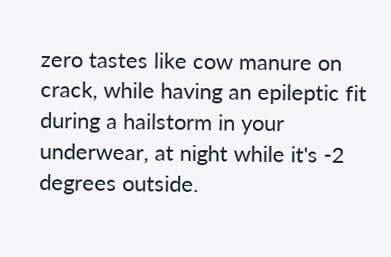zero tastes like cow manure on crack, while having an epileptic fit during a hailstorm in your underwear, at night while it's -2 degrees outside.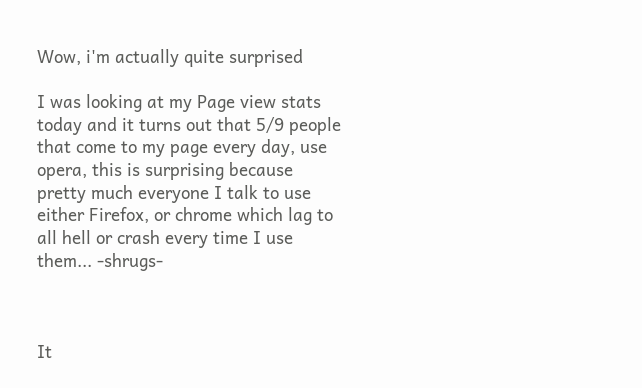Wow, i'm actually quite surprised

I was looking at my Page view stats today and it turns out that 5/9 people that come to my page every day, use opera, this is surprising because pretty much everyone I talk to use either Firefox, or chrome which lag to all hell or crash every time I use them... -shrugs-



It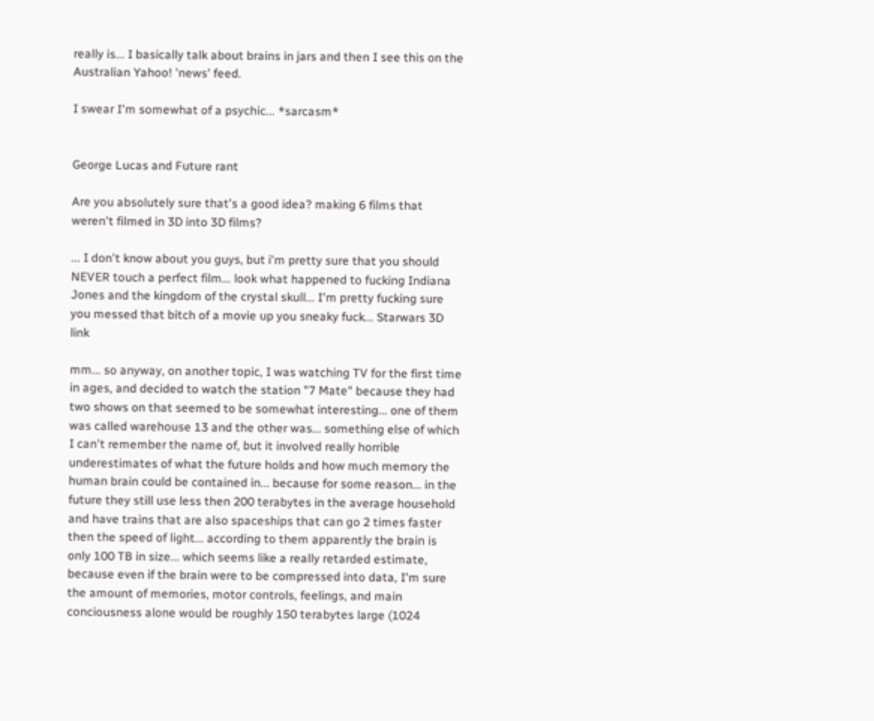really is... I basically talk about brains in jars and then I see this on the Australian Yahoo! 'news' feed.

I swear I'm somewhat of a psychic... *sarcasm*


George Lucas and Future rant

Are you absolutely sure that's a good idea? making 6 films that weren't filmed in 3D into 3D films?

... I don't know about you guys, but i'm pretty sure that you should NEVER touch a perfect film... look what happened to fucking Indiana Jones and the kingdom of the crystal skull... I'm pretty fucking sure you messed that bitch of a movie up you sneaky fuck... Starwars 3D link

mm... so anyway, on another topic, I was watching TV for the first time in ages, and decided to watch the station "7 Mate" because they had two shows on that seemed to be somewhat interesting... one of them was called warehouse 13 and the other was... something else of which I can't remember the name of, but it involved really horrible underestimates of what the future holds and how much memory the human brain could be contained in... because for some reason... in the future they still use less then 200 terabytes in the average household and have trains that are also spaceships that can go 2 times faster then the speed of light... according to them apparently the brain is only 100 TB in size... which seems like a really retarded estimate, because even if the brain were to be compressed into data, I'm sure the amount of memories, motor controls, feelings, and main conciousness alone would be roughly 150 terabytes large (1024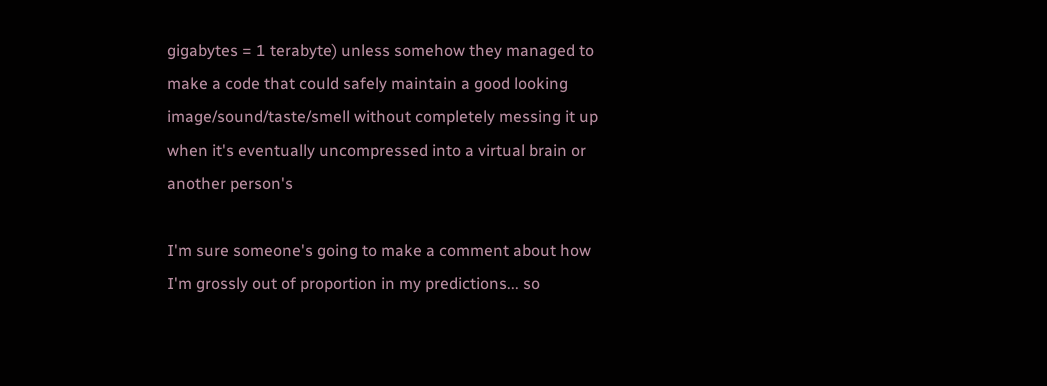gigabytes = 1 terabyte) unless somehow they managed to make a code that could safely maintain a good looking image/sound/taste/smell without completely messing it up when it's eventually uncompressed into a virtual brain or another person's

I'm sure someone's going to make a comment about how I'm grossly out of proportion in my predictions... so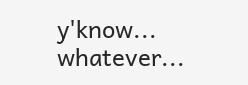y'know... whatever...